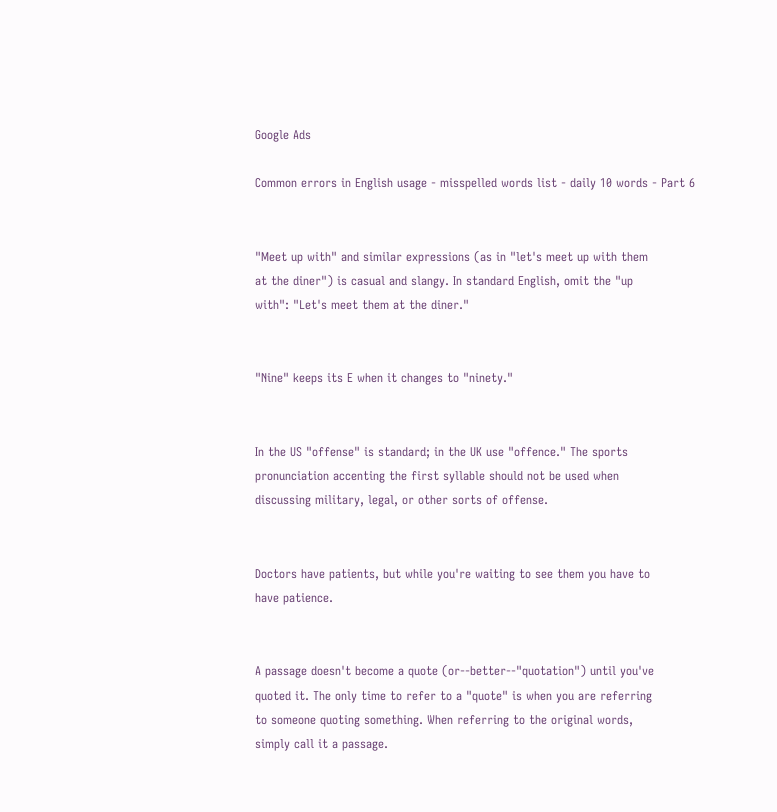Google Ads

Common errors in English usage - misspelled words list - daily 10 words - Part 6


"Meet up with" and similar expressions (as in "let's meet up with them
at the diner") is casual and slangy. In standard English, omit the "up
with": "Let's meet them at the diner."


"Nine" keeps its E when it changes to "ninety."


In the US "offense" is standard; in the UK use "offence." The sports
pronunciation accenting the first syllable should not be used when
discussing military, legal, or other sorts of offense.


Doctors have patients, but while you're waiting to see them you have to
have patience.


A passage doesn't become a quote (or--better--"quotation") until you've
quoted it. The only time to refer to a "quote" is when you are referring
to someone quoting something. When referring to the original words,
simply call it a passage.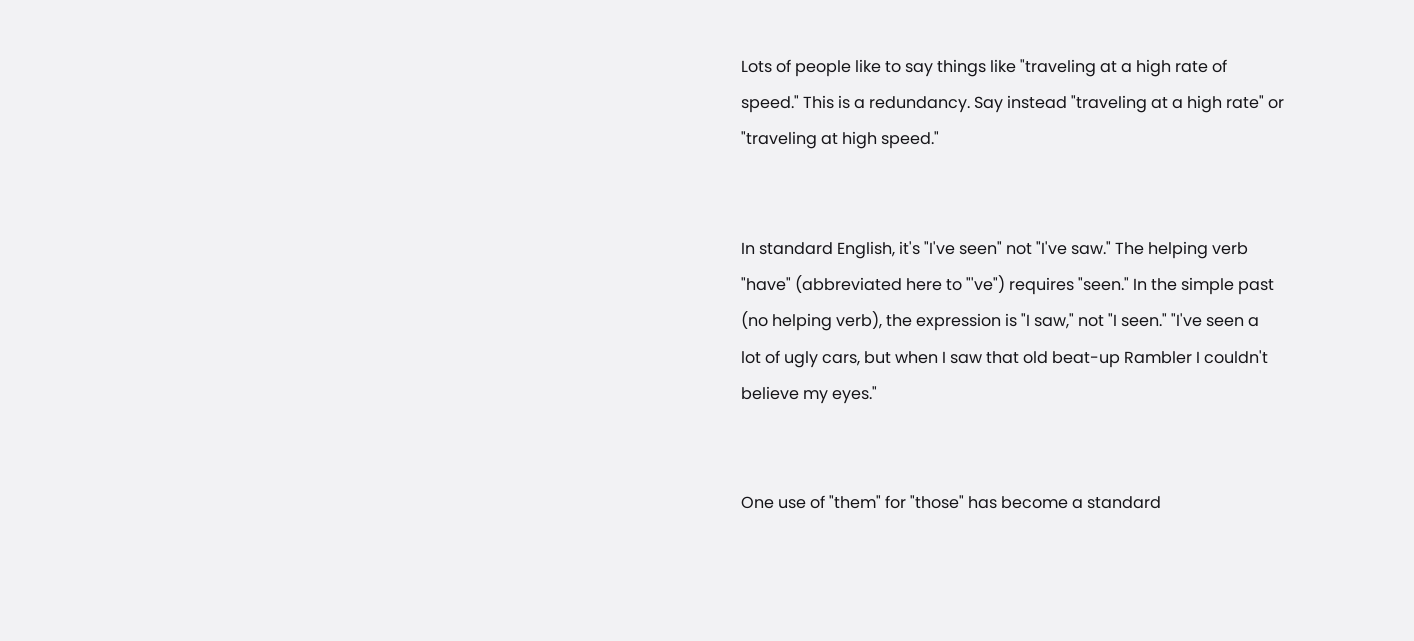Lots of people like to say things like "traveling at a high rate of
speed." This is a redundancy. Say instead "traveling at a high rate" or
"traveling at high speed."


In standard English, it's "I've seen" not "I've saw." The helping verb
"have" (abbreviated here to "'ve") requires "seen." In the simple past
(no helping verb), the expression is "I saw," not "I seen." "I've seen a
lot of ugly cars, but when I saw that old beat-up Rambler I couldn't
believe my eyes."


One use of "them" for "those" has become a standard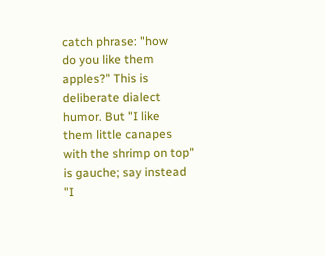catch phrase: "how
do you like them apples?" This is deliberate dialect humor. But "I like
them little canapes with the shrimp on top" is gauche; say instead "I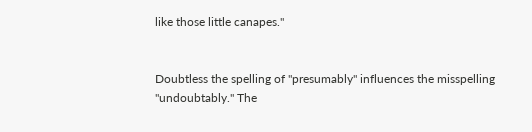like those little canapes."


Doubtless the spelling of "presumably" influences the misspelling
"undoubtably." The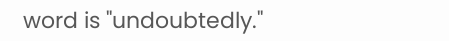word is "undoubtedly."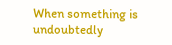When something is undoubtedly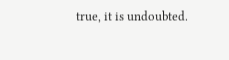true, it is undoubted.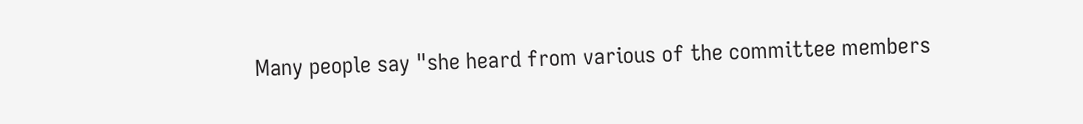Many people say "she heard from various of the committee members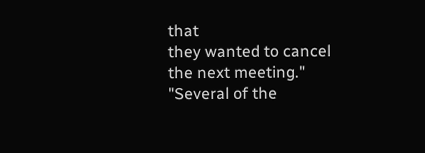that
they wanted to cancel the next meeting." "Several of the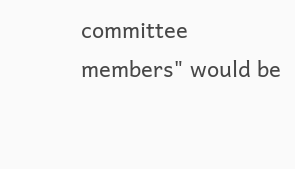committee
members" would be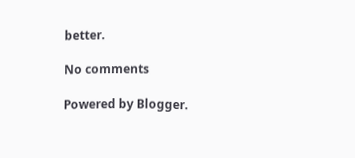better.

No comments

Powered by Blogger.